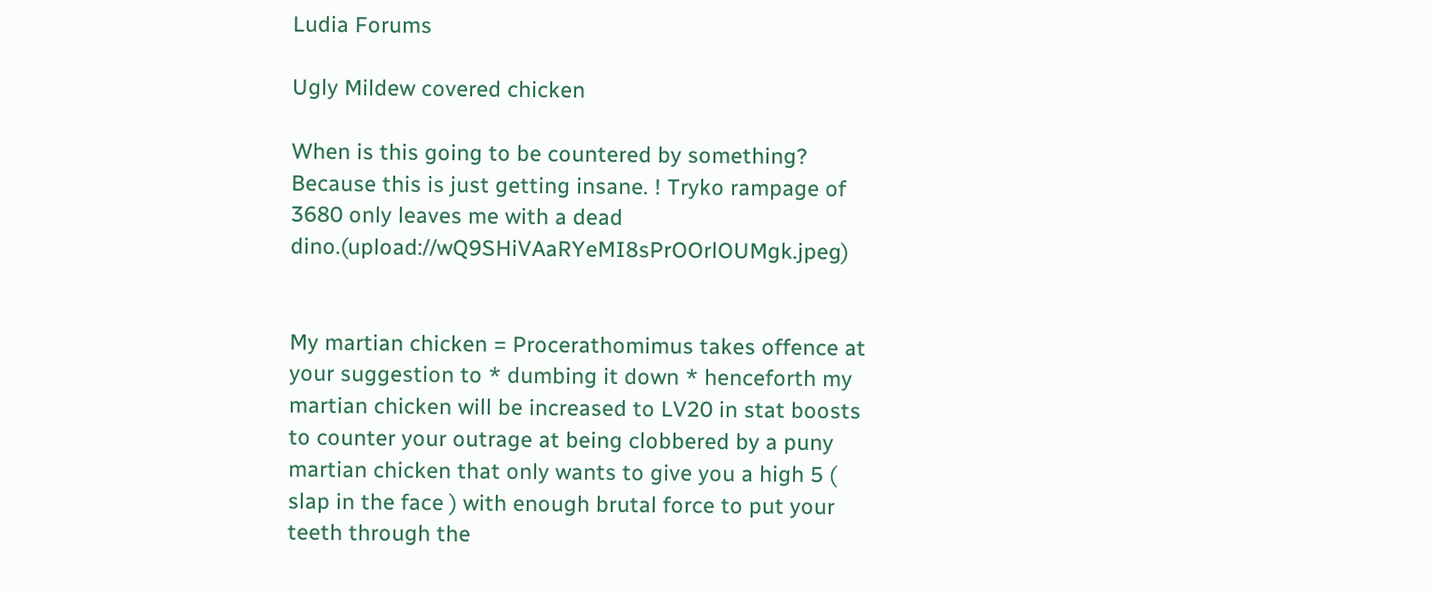Ludia Forums

Ugly Mildew covered chicken

When is this going to be countered by something? Because this is just getting insane. ! Tryko rampage of 3680 only leaves me with a dead dino.(upload://wQ9SHiVAaRYeMI8sPrOOrlOUMgk.jpeg)


My martian chicken = Procerathomimus takes offence at your suggestion to * dumbing it down * henceforth my martian chicken will be increased to LV20 in stat boosts to counter your outrage at being clobbered by a puny martian chicken that only wants to give you a high 5 ( slap in the face ) with enough brutal force to put your teeth through the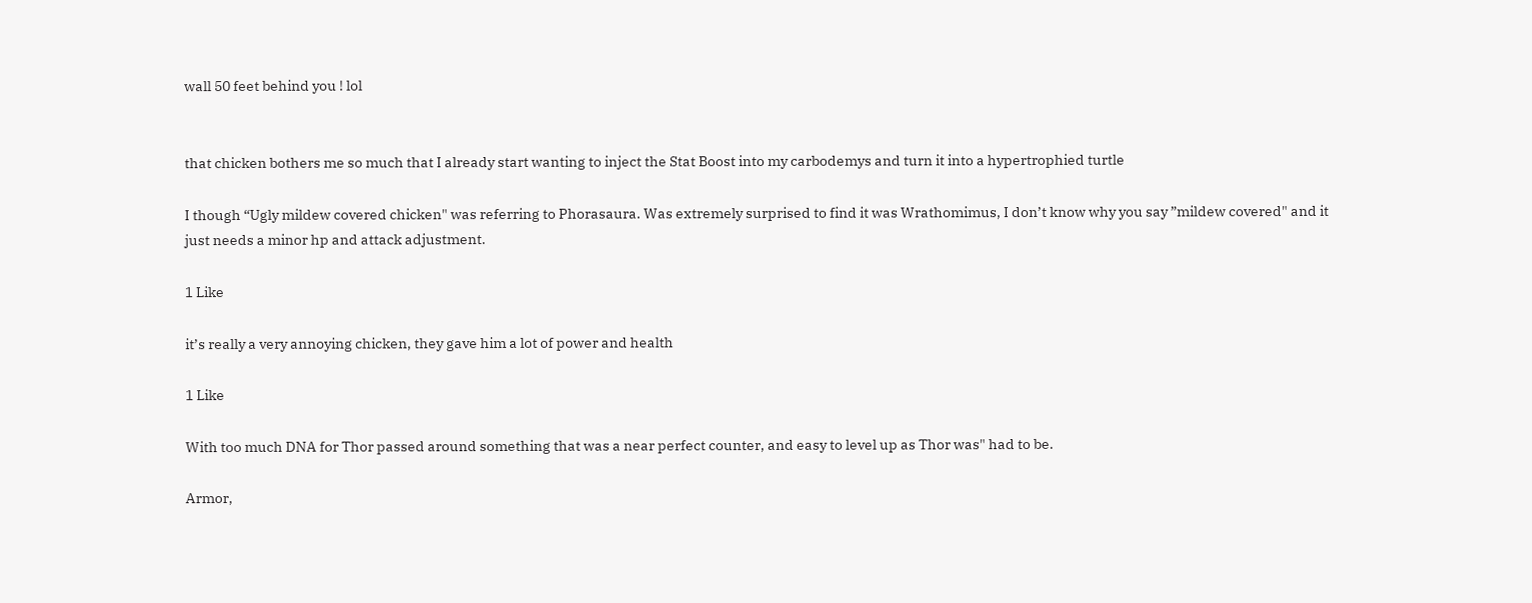wall 50 feet behind you ! lol


that chicken bothers me so much that I already start wanting to inject the Stat Boost into my carbodemys and turn it into a hypertrophied turtle

I though “Ugly mildew covered chicken" was referring to Phorasaura. Was extremely surprised to find it was Wrathomimus, I don’t know why you say ”mildew covered" and it just needs a minor hp and attack adjustment.

1 Like

it’s really a very annoying chicken, they gave him a lot of power and health

1 Like

With too much DNA for Thor passed around something that was a near perfect counter, and easy to level up as Thor was" had to be.

Armor,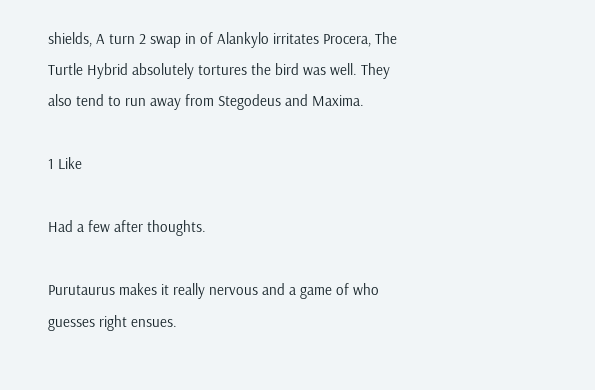shields, A turn 2 swap in of Alankylo irritates Procera, The Turtle Hybrid absolutely tortures the bird was well. They also tend to run away from Stegodeus and Maxima.

1 Like

Had a few after thoughts.

Purutaurus makes it really nervous and a game of who guesses right ensues.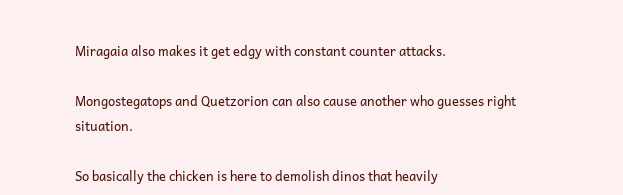Miragaia also makes it get edgy with constant counter attacks.

Mongostegatops and Quetzorion can also cause another who guesses right situation.

So basically the chicken is here to demolish dinos that heavily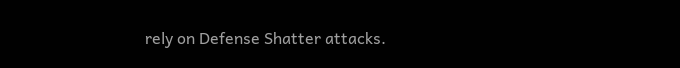rely on Defense Shatter attacks.